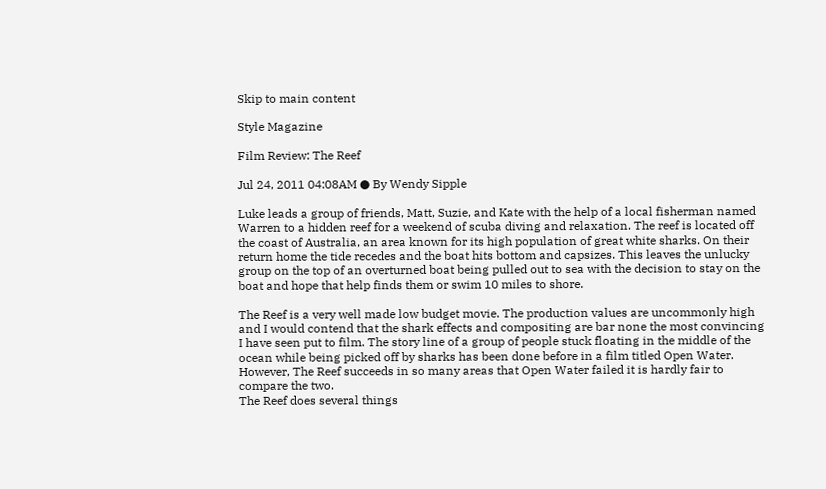Skip to main content

Style Magazine

Film Review: The Reef

Jul 24, 2011 04:08AM ● By Wendy Sipple

Luke leads a group of friends, Matt, Suzie, and Kate with the help of a local fisherman named Warren to a hidden reef for a weekend of scuba diving and relaxation. The reef is located off the coast of Australia, an area known for its high population of great white sharks. On their return home the tide recedes and the boat hits bottom and capsizes. This leaves the unlucky group on the top of an overturned boat being pulled out to sea with the decision to stay on the boat and hope that help finds them or swim 10 miles to shore.

The Reef is a very well made low budget movie. The production values are uncommonly high and I would contend that the shark effects and compositing are bar none the most convincing I have seen put to film. The story line of a group of people stuck floating in the middle of the ocean while being picked off by sharks has been done before in a film titled Open Water. However, The Reef succeeds in so many areas that Open Water failed it is hardly fair to compare the two.
The Reef does several things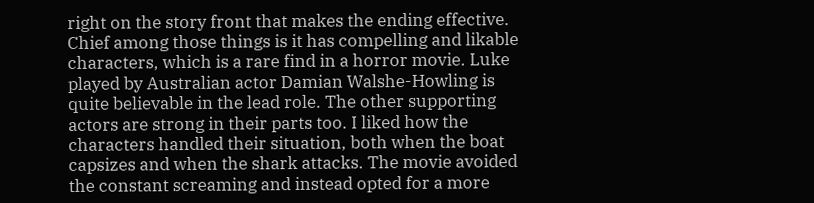right on the story front that makes the ending effective. Chief among those things is it has compelling and likable characters, which is a rare find in a horror movie. Luke played by Australian actor Damian Walshe-Howling is quite believable in the lead role. The other supporting actors are strong in their parts too. I liked how the characters handled their situation, both when the boat capsizes and when the shark attacks. The movie avoided the constant screaming and instead opted for a more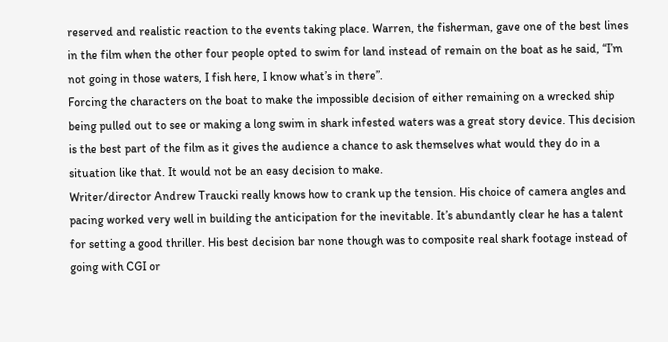reserved and realistic reaction to the events taking place. Warren, the fisherman, gave one of the best lines in the film when the other four people opted to swim for land instead of remain on the boat as he said, “I’m not going in those waters, I fish here, I know what’s in there”.
Forcing the characters on the boat to make the impossible decision of either remaining on a wrecked ship being pulled out to see or making a long swim in shark infested waters was a great story device. This decision is the best part of the film as it gives the audience a chance to ask themselves what would they do in a situation like that. It would not be an easy decision to make.
Writer/director Andrew Traucki really knows how to crank up the tension. His choice of camera angles and pacing worked very well in building the anticipation for the inevitable. It’s abundantly clear he has a talent for setting a good thriller. His best decision bar none though was to composite real shark footage instead of going with CGI or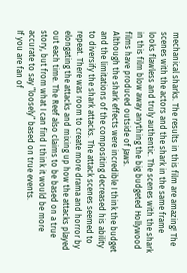mechanical sharks. The results in this film are amazing! The scenes with the actors and the shark in the same frame looks flawless and truly authentic. The scenes with the shark in this film blow away anything the big budgeted Hollywood films have produced outside of Jaws.
Although the shark effects were incredible I think the budget and the limitations of the compositing decreased his ability to diversify the shark attacks. The attack scenes seemed to repeat. There was room to create more drama and horror by elongating the attacks and mixing up how the attacks played out each time. The Reef also claims to be based on a true story, but from what I can find I think it would be more accurate to say ”loosely” based on true events.
If you are fan of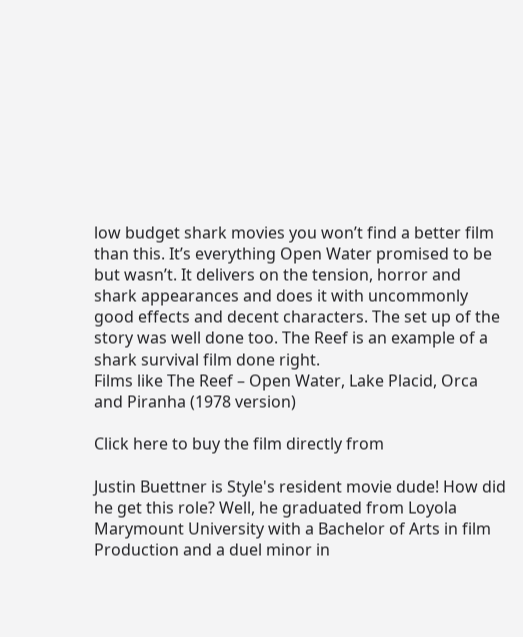low budget shark movies you won’t find a better film than this. It’s everything Open Water promised to be but wasn’t. It delivers on the tension, horror and shark appearances and does it with uncommonly good effects and decent characters. The set up of the story was well done too. The Reef is an example of a shark survival film done right.
Films like The Reef – Open Water, Lake Placid, Orca and Piranha (1978 version)

Click here to buy the film directly from

Justin Buettner is Style's resident movie dude! How did he get this role? Well, he graduated from Loyola Marymount University with a Bachelor of Arts in film Production and a duel minor in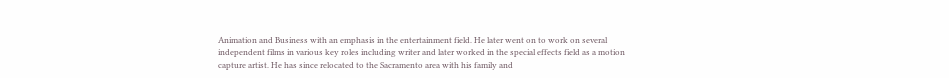Animation and Business with an emphasis in the entertainment field. He later went on to work on several independent films in various key roles including writer and later worked in the special effects field as a motion capture artist. He has since relocated to the Sacramento area with his family and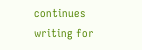continues writing for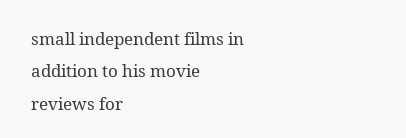small independent films in addition to his movie reviews for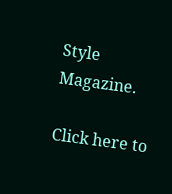Style Magazine.

Click here to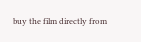buy the film directly from